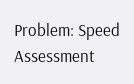Problem: Speed Assessment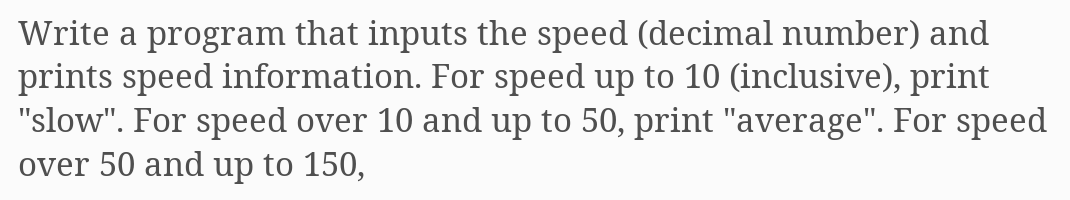Write a program that inputs the speed (decimal number) and prints speed information. For speed up to 10 (inclusive), print "slow". For speed over 10 and up to 50, print "average". For speed over 50 and up to 150,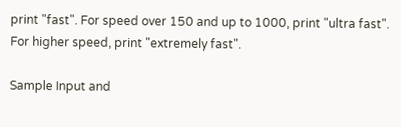print "fast". For speed over 150 and up to 1000, print "ultra fast". For higher speed, print "extremely fast".

Sample Input and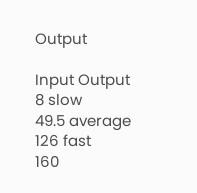Output

Input Output
8 slow
49.5 average
126 fast
160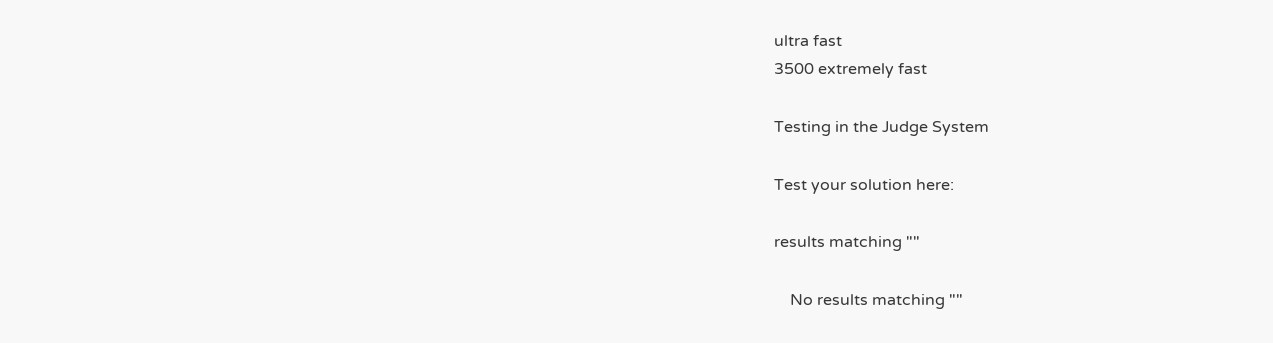ultra fast
3500 extremely fast

Testing in the Judge System

Test your solution here:

results matching ""

    No results matching ""